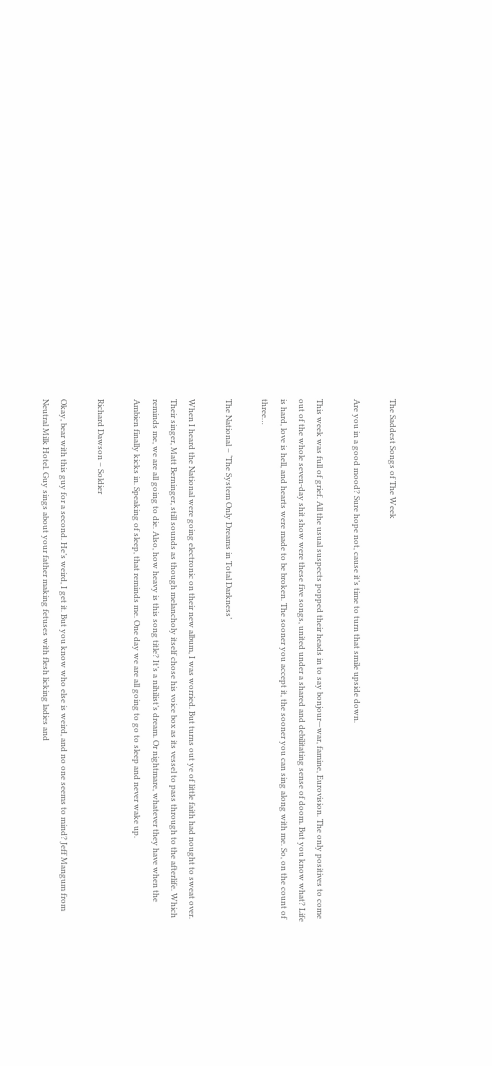The Saddest Songs of The Week

Are you in a good mood? Sure hope not, cause it’s time to turn that smile upside down.

This week was full of grief. All the usual suspects popped their heads in to say bonjour—war, famine, Eurovision. The only positives to come out of the whole seven-day shit show were these five songs, united under a shared and debilitating sense of doom. But you know what? Life is hard, love is hell, and hearts were made to be broken. The sooner you accept it, the sooner you can sing along with me. So, on the count of three…

The National – ‘The System Only Dreams in Total Darkness’

When I heard the National were going electronic on their new album, I was worried. But turns out ye of little faith had nought to sweat over. Their singer, Matt Berninger, still sounds as though melancholy itself chose his voice box as its vessel to pass through to the afterlife. Which reminds me, we are all going to die. Also, how heavy is this song title? It’s a nihilist’s dream. Or nightmare, whatever they have when the Ambien finally kicks in. Speaking of sleep, that reminds me. One day we are all going to go to sleep and never wake up.

Richard Dawson – Soldier

Okay, bear with this guy for a second. He’s weird, I get it. But you know who else is weird, and no one seems to mind? Jeff Mangum from Neutral Milk Hotel. Guy sings about your father making fetuses with flesh licking ladies and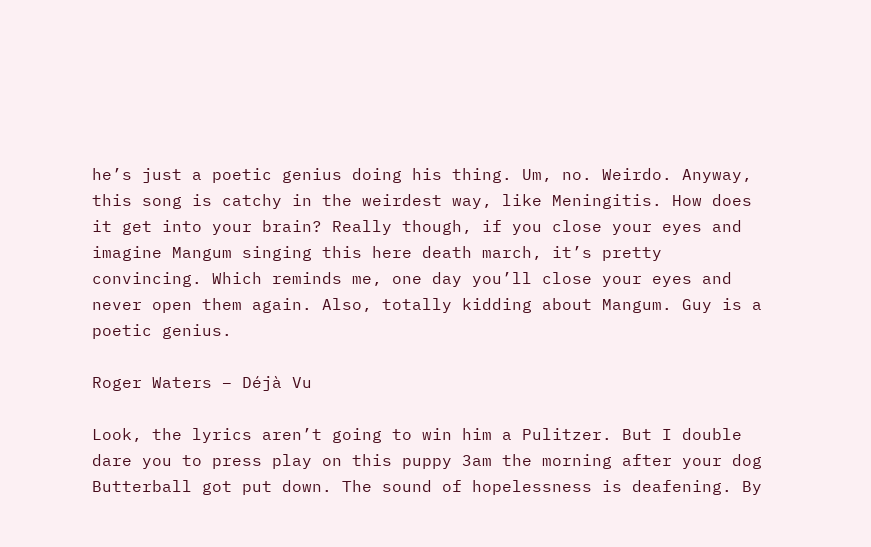he’s just a poetic genius doing his thing. Um, no. Weirdo. Anyway, this song is catchy in the weirdest way, like Meningitis. How does it get into your brain? Really though, if you close your eyes and imagine Mangum singing this here death march, it’s pretty convincing. Which reminds me, one day you’ll close your eyes and never open them again. Also, totally kidding about Mangum. Guy is a poetic genius.

Roger Waters – Déjà Vu

Look, the lyrics aren’t going to win him a Pulitzer. But I double dare you to press play on this puppy 3am the morning after your dog Butterball got put down. The sound of hopelessness is deafening. By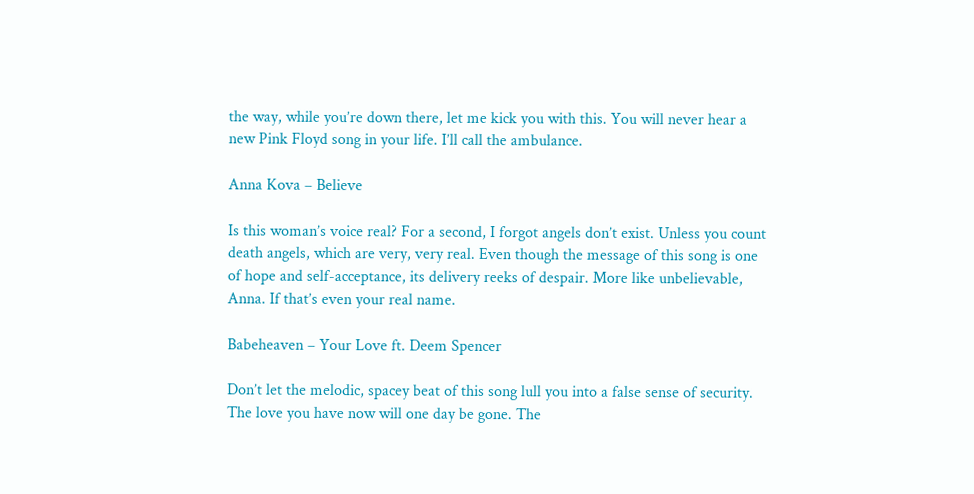the way, while you’re down there, let me kick you with this. You will never hear a new Pink Floyd song in your life. I’ll call the ambulance.

Anna Kova – Believe

Is this woman’s voice real? For a second, I forgot angels don’t exist. Unless you count death angels, which are very, very real. Even though the message of this song is one of hope and self-acceptance, its delivery reeks of despair. More like unbelievable, Anna. If that’s even your real name.

Babeheaven – Your Love ft. Deem Spencer

Don’t let the melodic, spacey beat of this song lull you into a false sense of security. The love you have now will one day be gone. The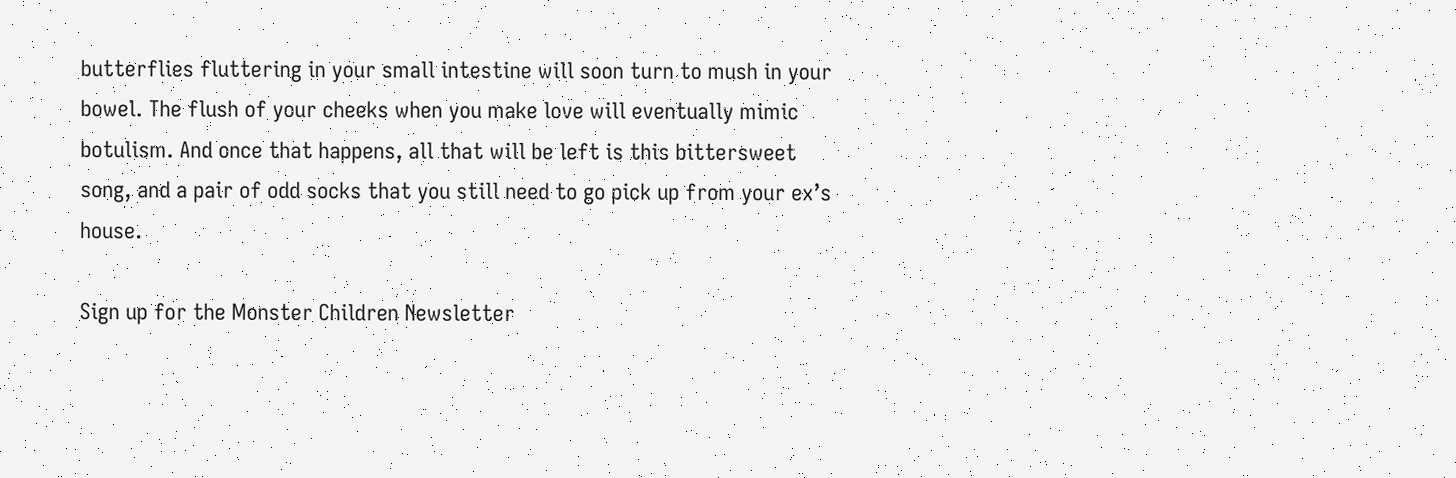butterflies fluttering in your small intestine will soon turn to mush in your bowel. The flush of your cheeks when you make love will eventually mimic botulism. And once that happens, all that will be left is this bittersweet song, and a pair of odd socks that you still need to go pick up from your ex’s house.

Sign up for the Monster Children Newsletter